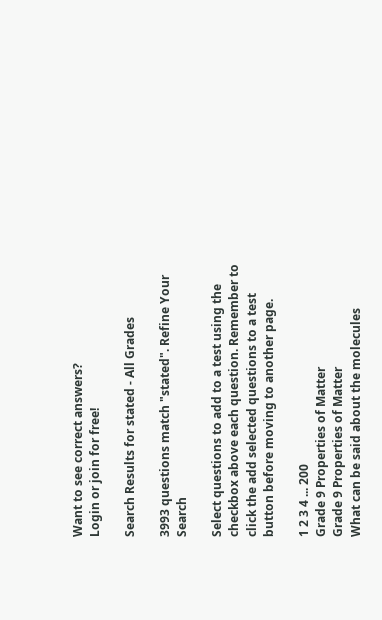Want to see correct answers?
Login or join for free!

Search Results for stated - All Grades

3993 questions match "stated". Refine Your Search

Select questions to add to a test using the checkbox above each question. Remember to click the add selected questions to a test button before moving to another page.

1 2 3 4 ... 200
Grade 9 Properties of Matter
Grade 9 Properties of Matter
What can be said about the molecules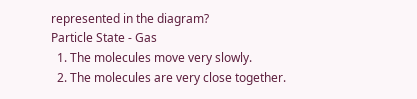represented in the diagram?
Particle State - Gas
  1. The molecules move very slowly.
  2. The molecules are very close together.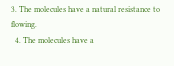3. The molecules have a natural resistance to flowing.
  4. The molecules have a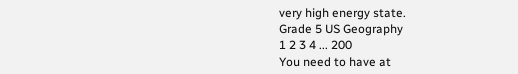very high energy state.
Grade 5 US Geography
1 2 3 4 ... 200
You need to have at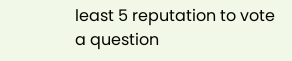least 5 reputation to vote a question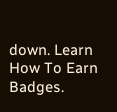down. Learn How To Earn Badges.